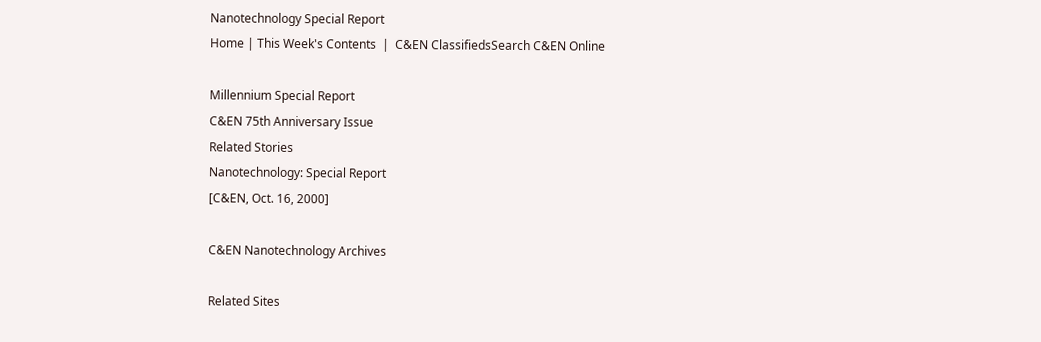Nanotechnology Special Report
Home | This Week's Contents  |  C&EN ClassifiedsSearch C&EN Online

Millennium Special Report
C&EN 75th Anniversary Issue
Related Stories
Nanotechnology: Special Report
[C&EN, Oct. 16, 2000]

C&EN Nanotechnology Archives

Related Sites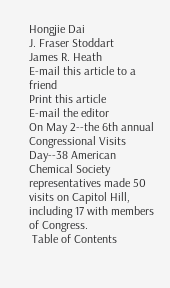Hongjie Dai
J. Fraser Stoddart
James R. Heath
E-mail this article to a friend
Print this article
E-mail the editor
On May 2--the 6th annual Congressional Visits Day--38 American Chemical Society representatives made 50 visits on Capitol Hill, including 17 with members of Congress.
 Table of Contents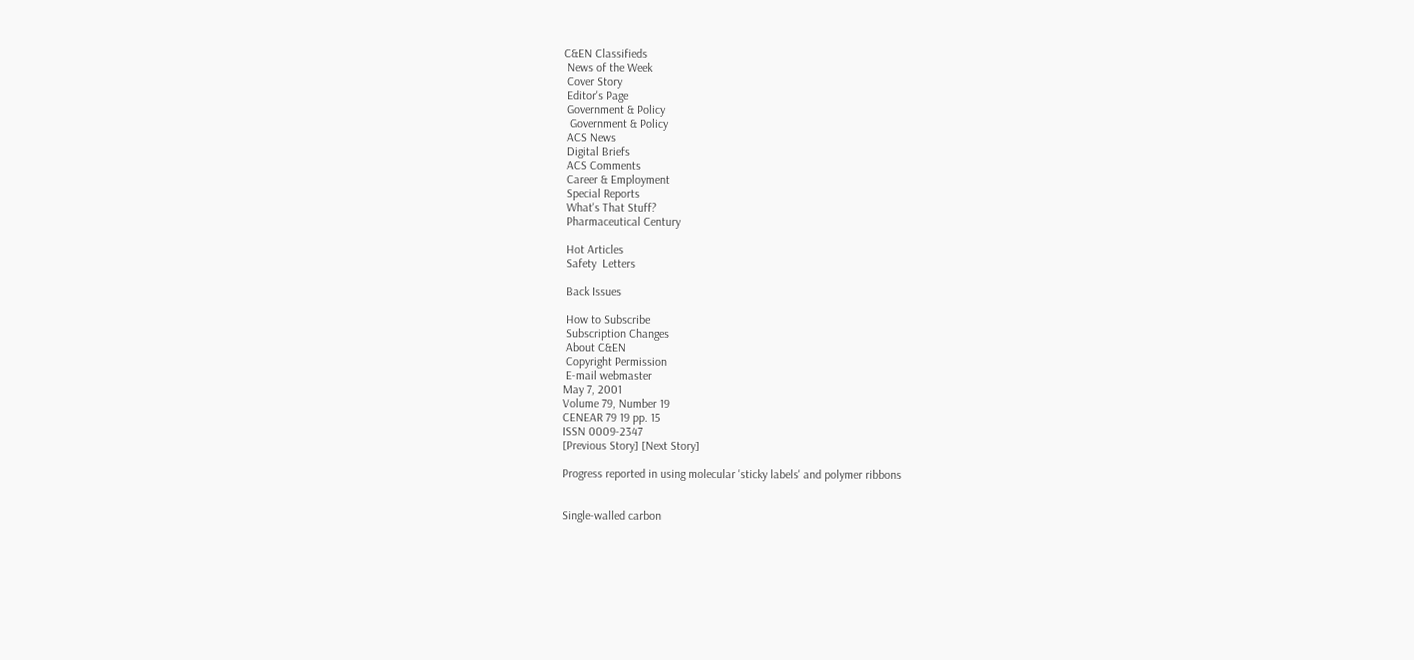C&EN Classifieds
 News of the Week
 Cover Story
 Editor's Page
 Government & Policy
  Government & Policy
 ACS News
 Digital Briefs
 ACS Comments
 Career & Employment
 Special Reports
 What's That Stuff?
 Pharmaceutical Century

 Hot Articles
 Safety  Letters

 Back Issues

 How to Subscribe
 Subscription Changes
 About C&EN
 Copyright Permission
 E-mail webmaster
May 7, 2001
Volume 79, Number 19
CENEAR 79 19 pp. 15
ISSN 0009-2347
[Previous Story] [Next Story]

Progress reported in using molecular 'sticky labels' and polymer ribbons


Single-walled carbon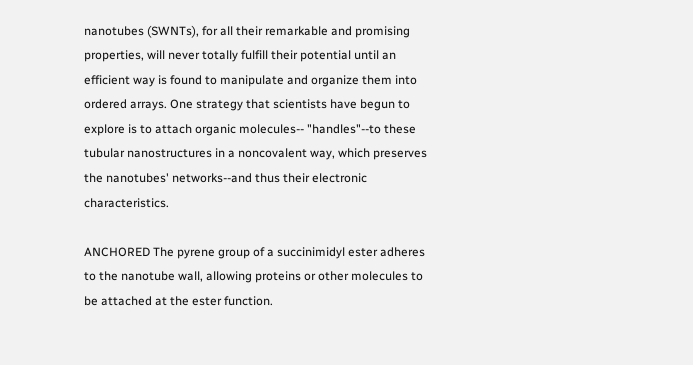nanotubes (SWNTs), for all their remarkable and promising properties, will never totally fulfill their potential until an efficient way is found to manipulate and organize them into ordered arrays. One strategy that scientists have begun to explore is to attach organic molecules-- "handles"--to these tubular nanostructures in a noncovalent way, which preserves the nanotubes' networks--and thus their electronic characteristics.

ANCHORED The pyrene group of a succinimidyl ester adheres to the nanotube wall, allowing proteins or other molecules to be attached at the ester function.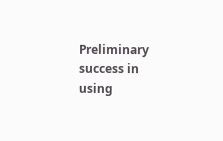Preliminary success in using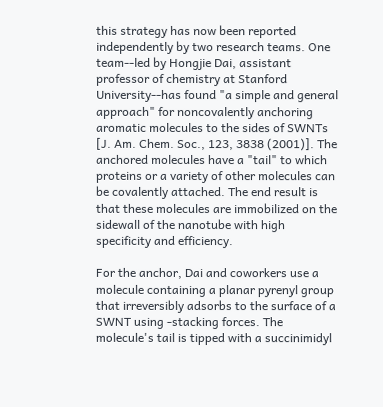this strategy has now been reported independently by two research teams. One team--led by Hongjie Dai, assistant professor of chemistry at Stanford University--has found "a simple and general approach" for noncovalently anchoring aromatic molecules to the sides of SWNTs [J. Am. Chem. Soc., 123, 3838 (2001)]. The anchored molecules have a "tail" to which proteins or a variety of other molecules can be covalently attached. The end result is that these molecules are immobilized on the sidewall of the nanotube with high specificity and efficiency.

For the anchor, Dai and coworkers use a molecule containing a planar pyrenyl group that irreversibly adsorbs to the surface of a SWNT using -stacking forces. The molecule's tail is tipped with a succinimidyl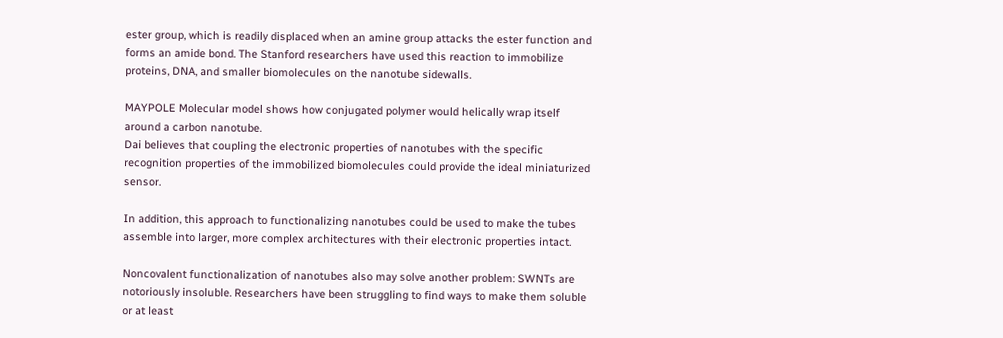ester group, which is readily displaced when an amine group attacks the ester function and forms an amide bond. The Stanford researchers have used this reaction to immobilize proteins, DNA, and smaller biomolecules on the nanotube sidewalls.

MAYPOLE Molecular model shows how conjugated polymer would helically wrap itself around a carbon nanotube.
Dai believes that coupling the electronic properties of nanotubes with the specific recognition properties of the immobilized biomolecules could provide the ideal miniaturized sensor.

In addition, this approach to functionalizing nanotubes could be used to make the tubes assemble into larger, more complex architectures with their electronic properties intact.

Noncovalent functionalization of nanotubes also may solve another problem: SWNTs are notoriously insoluble. Researchers have been struggling to find ways to make them soluble or at least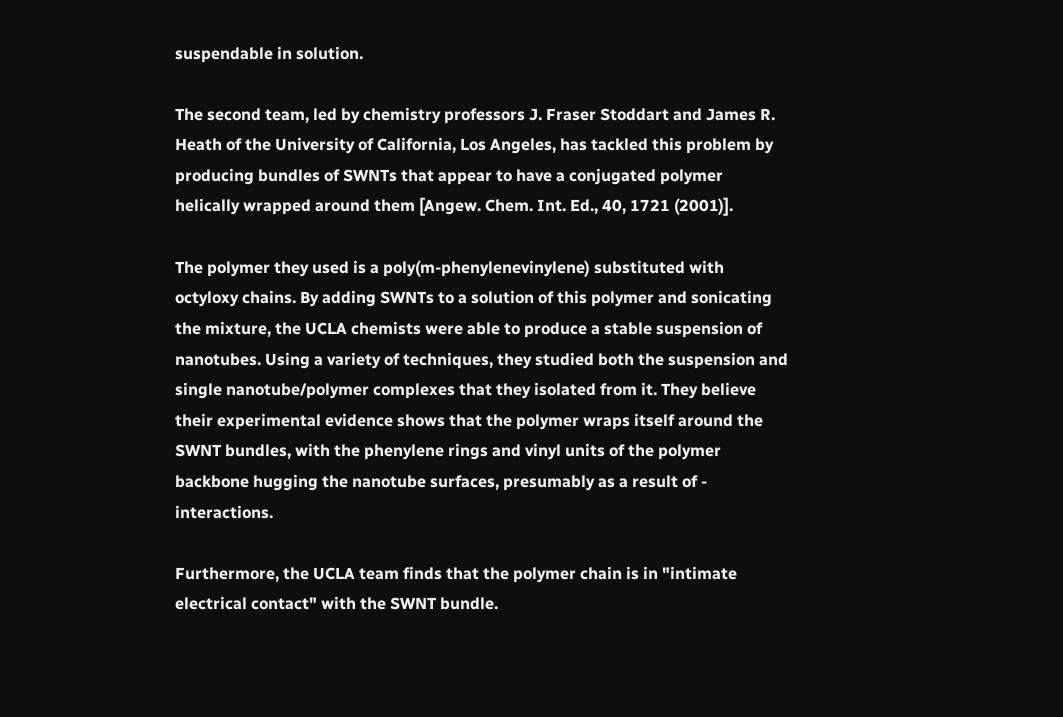suspendable in solution.

The second team, led by chemistry professors J. Fraser Stoddart and James R. Heath of the University of California, Los Angeles, has tackled this problem by producing bundles of SWNTs that appear to have a conjugated polymer helically wrapped around them [Angew. Chem. Int. Ed., 40, 1721 (2001)].

The polymer they used is a poly(m-phenylenevinylene) substituted with octyloxy chains. By adding SWNTs to a solution of this polymer and sonicating the mixture, the UCLA chemists were able to produce a stable suspension of nanotubes. Using a variety of techniques, they studied both the suspension and single nanotube/polymer complexes that they isolated from it. They believe their experimental evidence shows that the polymer wraps itself around the SWNT bundles, with the phenylene rings and vinyl units of the polymer backbone hugging the nanotube surfaces, presumably as a result of - interactions.

Furthermore, the UCLA team finds that the polymer chain is in "intimate electrical contact" with the SWNT bundle.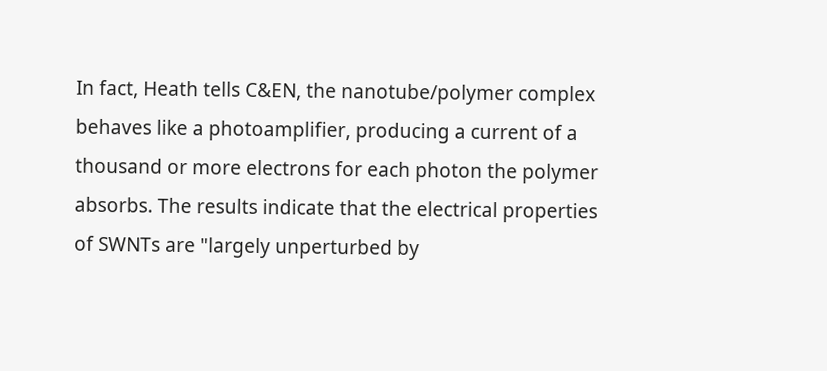In fact, Heath tells C&EN, the nanotube/polymer complex behaves like a photoamplifier, producing a current of a thousand or more electrons for each photon the polymer absorbs. The results indicate that the electrical properties of SWNTs are "largely unperturbed by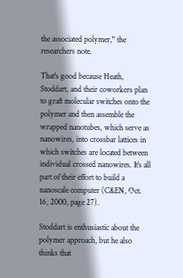the associated polymer," the researchers note.

That's good because Heath, Stoddart, and their coworkers plan to graft molecular switches onto the polymer and then assemble the wrapped nanotubes, which serve as nanowires, into crossbar lattices in which switches are located between individual crossed nanowires. It's all part of their effort to build a nanoscale computer (C&EN, Oct. 16, 2000, page 27).

Stoddart is enthusiastic about the polymer approach, but he also thinks that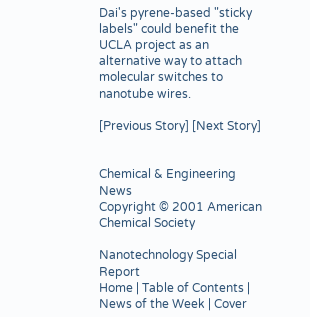Dai's pyrene-based "sticky labels" could benefit the UCLA project as an alternative way to attach molecular switches to nanotube wires.

[Previous Story] [Next Story]


Chemical & Engineering News
Copyright © 2001 American Chemical Society

Nanotechnology Special Report
Home | Table of Contents | News of the Week | Cover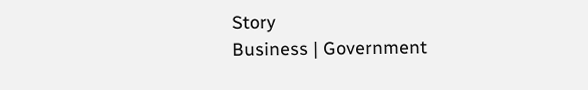Story
Business | Government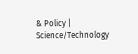& Policy | Science/Technology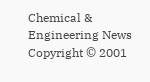Chemical & Engineering News
Copyright © 2001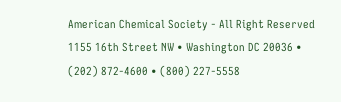American Chemical Society - All Right Reserved
1155 16th Street NW • Washington DC 20036 • (202) 872-4600 • (800) 227-5558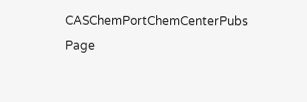CASChemPortChemCenterPubs Page